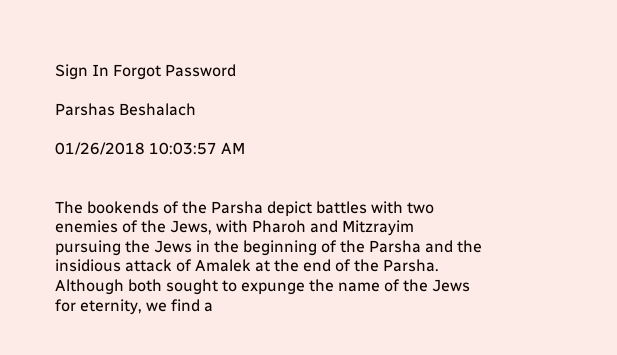Sign In Forgot Password

Parshas Beshalach

01/26/2018 10:03:57 AM


The bookends of the Parsha depict battles with two enemies of the Jews, with Pharoh and Mitzrayim pursuing the Jews in the beginning of the Parsha and the insidious attack of Amalek at the end of the Parsha.  Although both sought to expunge the name of the Jews for eternity, we find a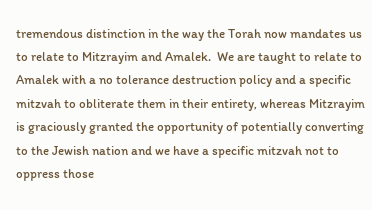tremendous distinction in the way the Torah now mandates us to relate to Mitzrayim and Amalek.  We are taught to relate to Amalek with a no tolerance destruction policy and a specific mitzvah to obliterate them in their entirety, whereas Mitzrayim is graciously granted the opportunity of potentially converting to the Jewish nation and we have a specific mitzvah not to oppress those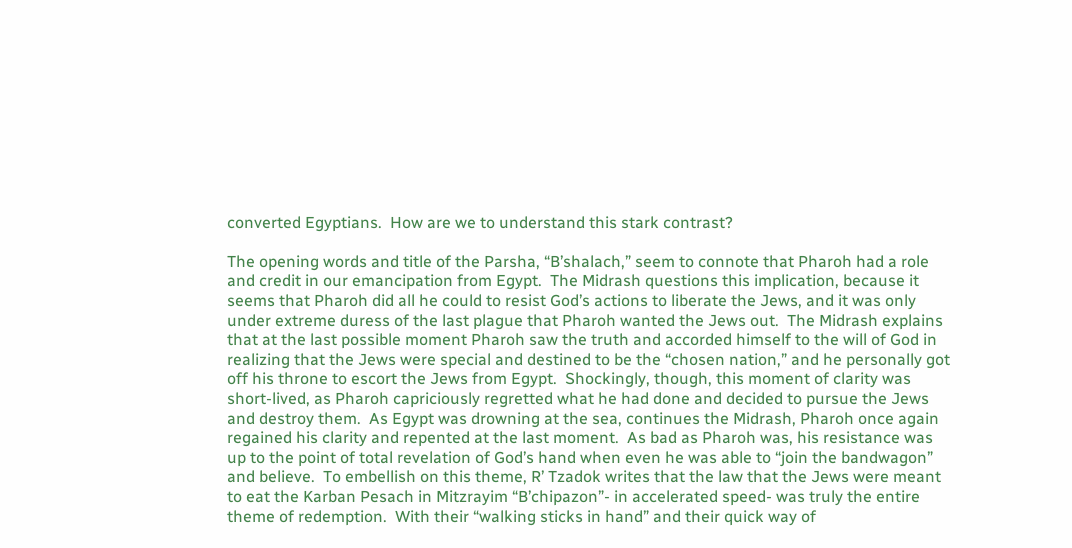converted Egyptians.  How are we to understand this stark contrast?

The opening words and title of the Parsha, “B’shalach,” seem to connote that Pharoh had a role and credit in our emancipation from Egypt.  The Midrash questions this implication, because it seems that Pharoh did all he could to resist God’s actions to liberate the Jews, and it was only under extreme duress of the last plague that Pharoh wanted the Jews out.  The Midrash explains that at the last possible moment Pharoh saw the truth and accorded himself to the will of God in realizing that the Jews were special and destined to be the “chosen nation,” and he personally got off his throne to escort the Jews from Egypt.  Shockingly, though, this moment of clarity was short-lived, as Pharoh capriciously regretted what he had done and decided to pursue the Jews and destroy them.  As Egypt was drowning at the sea, continues the Midrash, Pharoh once again regained his clarity and repented at the last moment.  As bad as Pharoh was, his resistance was up to the point of total revelation of God’s hand when even he was able to “join the bandwagon” and believe.  To embellish on this theme, R’ Tzadok writes that the law that the Jews were meant to eat the Karban Pesach in Mitzrayim “B’chipazon”- in accelerated speed- was truly the entire theme of redemption.  With their “walking sticks in hand” and their quick way of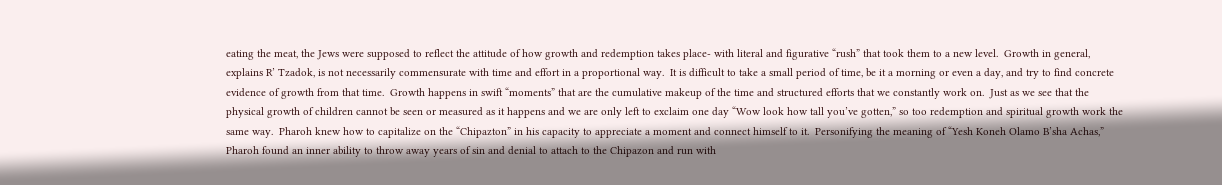eating the meat, the Jews were supposed to reflect the attitude of how growth and redemption takes place- with literal and figurative “rush” that took them to a new level.  Growth in general, explains R’ Tzadok, is not necessarily commensurate with time and effort in a proportional way.  It is difficult to take a small period of time, be it a morning or even a day, and try to find concrete evidence of growth from that time.  Growth happens in swift “moments” that are the cumulative makeup of the time and structured efforts that we constantly work on.  Just as we see that the physical growth of children cannot be seen or measured as it happens and we are only left to exclaim one day “Wow look how tall you’ve gotten,” so too redemption and spiritual growth work the same way.  Pharoh knew how to capitalize on the “Chipazton” in his capacity to appreciate a moment and connect himself to it.  Personifying the meaning of “Yesh Koneh Olamo B’sha Achas,” Pharoh found an inner ability to throw away years of sin and denial to attach to the Chipazon and run with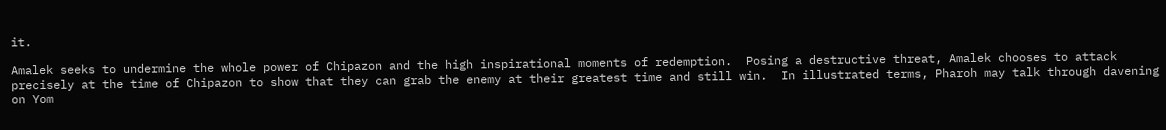it.

Amalek seeks to undermine the whole power of Chipazon and the high inspirational moments of redemption.  Posing a destructive threat, Amalek chooses to attack precisely at the time of Chipazon to show that they can grab the enemy at their greatest time and still win.  In illustrated terms, Pharoh may talk through davening on Yom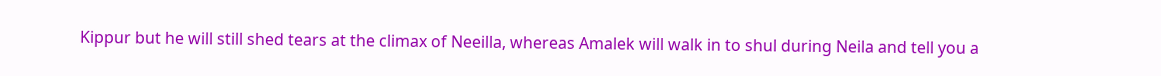Kippur but he will still shed tears at the climax of Neeilla, whereas Amalek will walk in to shul during Neila and tell you a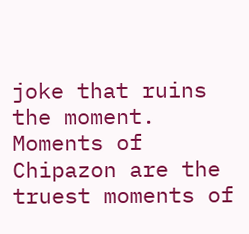joke that ruins the moment.  Moments of Chipazon are the truest moments of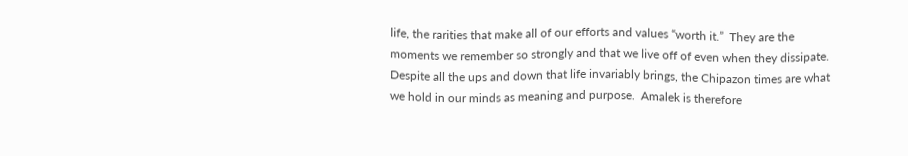life, the rarities that make all of our efforts and values “worth it.”  They are the moments we remember so strongly and that we live off of even when they dissipate.  Despite all the ups and down that life invariably brings, the Chipazon times are what we hold in our minds as meaning and purpose.  Amalek is therefore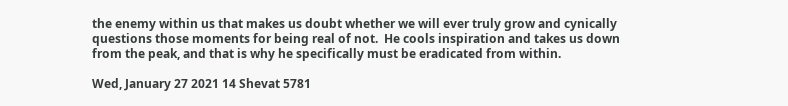the enemy within us that makes us doubt whether we will ever truly grow and cynically questions those moments for being real of not.  He cools inspiration and takes us down from the peak, and that is why he specifically must be eradicated from within.

Wed, January 27 2021 14 Shevat 5781